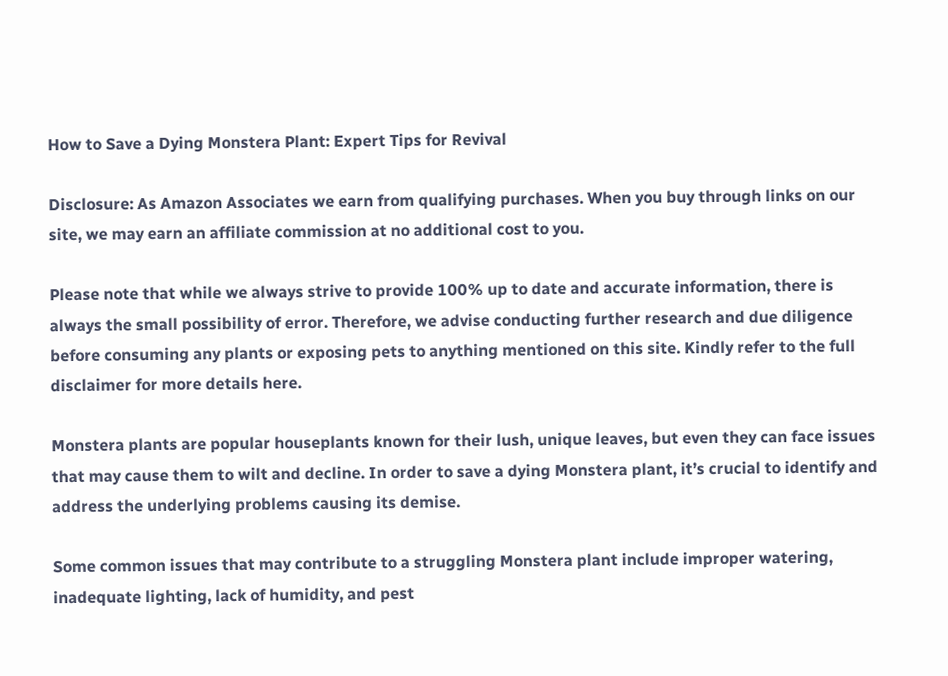How to Save a Dying Monstera Plant: Expert Tips for Revival

Disclosure: As Amazon Associates we earn from qualifying purchases. When you buy through links on our site, we may earn an affiliate commission at no additional cost to you.

Please note that while we always strive to provide 100% up to date and accurate information, there is always the small possibility of error. Therefore, we advise conducting further research and due diligence before consuming any plants or exposing pets to anything mentioned on this site. Kindly refer to the full disclaimer for more details here.

Monstera plants are popular houseplants known for their lush, unique leaves, but even they can face issues that may cause them to wilt and decline. In order to save a dying Monstera plant, it’s crucial to identify and address the underlying problems causing its demise.

Some common issues that may contribute to a struggling Monstera plant include improper watering, inadequate lighting, lack of humidity, and pest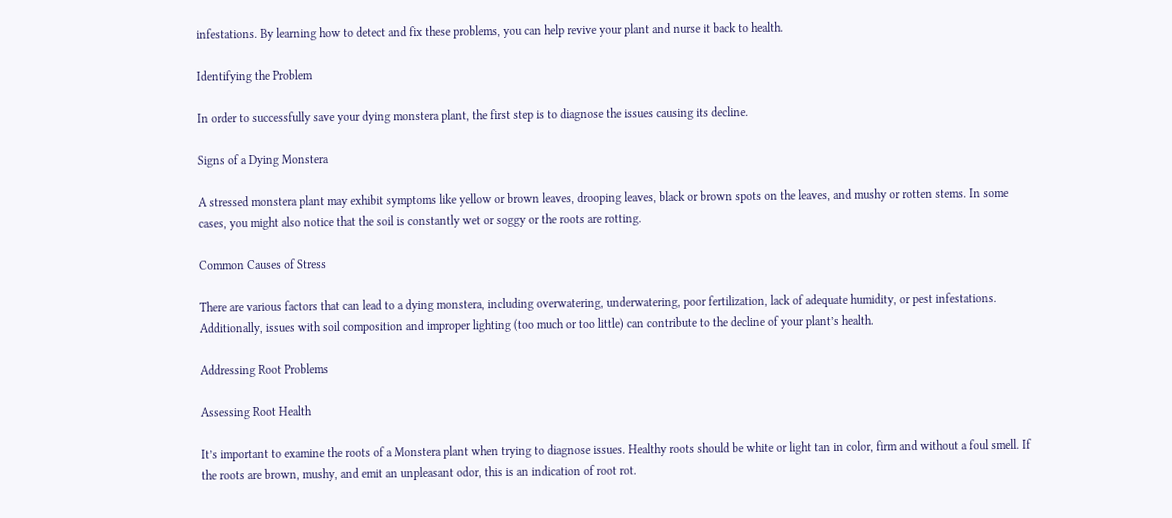infestations. By learning how to detect and fix these problems, you can help revive your plant and nurse it back to health.

Identifying the Problem

In order to successfully save your dying monstera plant, the first step is to diagnose the issues causing its decline.

Signs of a Dying Monstera

A stressed monstera plant may exhibit symptoms like yellow or brown leaves, drooping leaves, black or brown spots on the leaves, and mushy or rotten stems. In some cases, you might also notice that the soil is constantly wet or soggy or the roots are rotting.

Common Causes of Stress

There are various factors that can lead to a dying monstera, including overwatering, underwatering, poor fertilization, lack of adequate humidity, or pest infestations. Additionally, issues with soil composition and improper lighting (too much or too little) can contribute to the decline of your plant’s health.

Addressing Root Problems

Assessing Root Health

It’s important to examine the roots of a Monstera plant when trying to diagnose issues. Healthy roots should be white or light tan in color, firm and without a foul smell. If the roots are brown, mushy, and emit an unpleasant odor, this is an indication of root rot.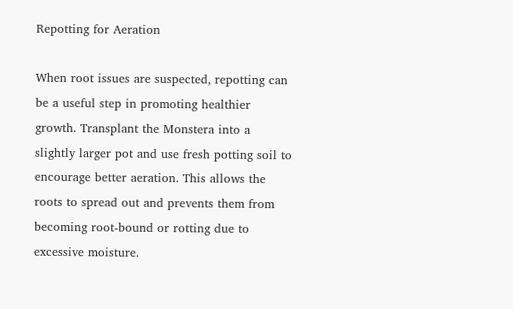Repotting for Aeration

When root issues are suspected, repotting can be a useful step in promoting healthier growth. Transplant the Monstera into a slightly larger pot and use fresh potting soil to encourage better aeration. This allows the roots to spread out and prevents them from becoming root-bound or rotting due to excessive moisture.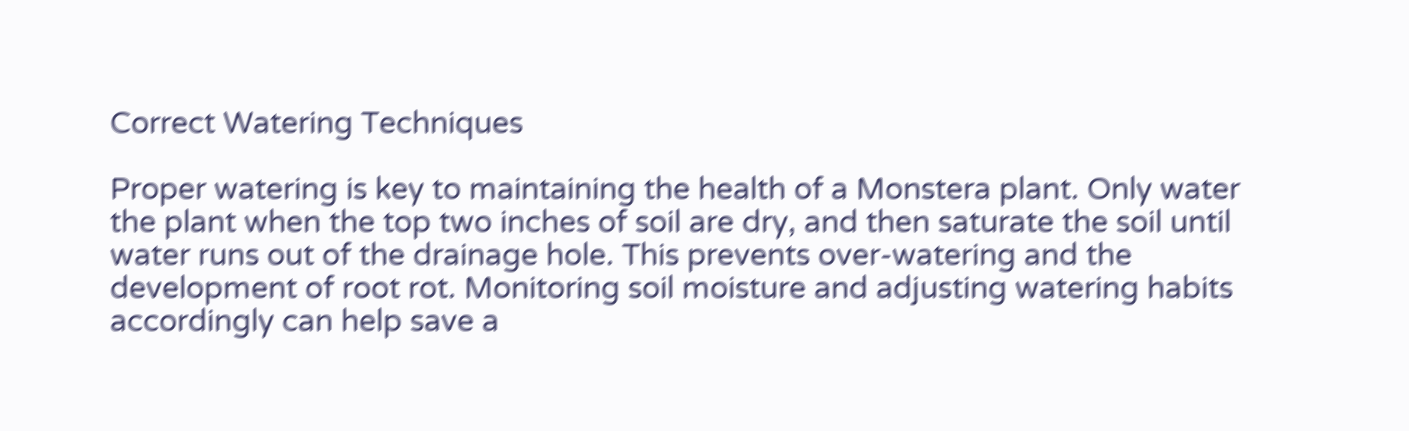Correct Watering Techniques

Proper watering is key to maintaining the health of a Monstera plant. Only water the plant when the top two inches of soil are dry, and then saturate the soil until water runs out of the drainage hole. This prevents over-watering and the development of root rot. Monitoring soil moisture and adjusting watering habits accordingly can help save a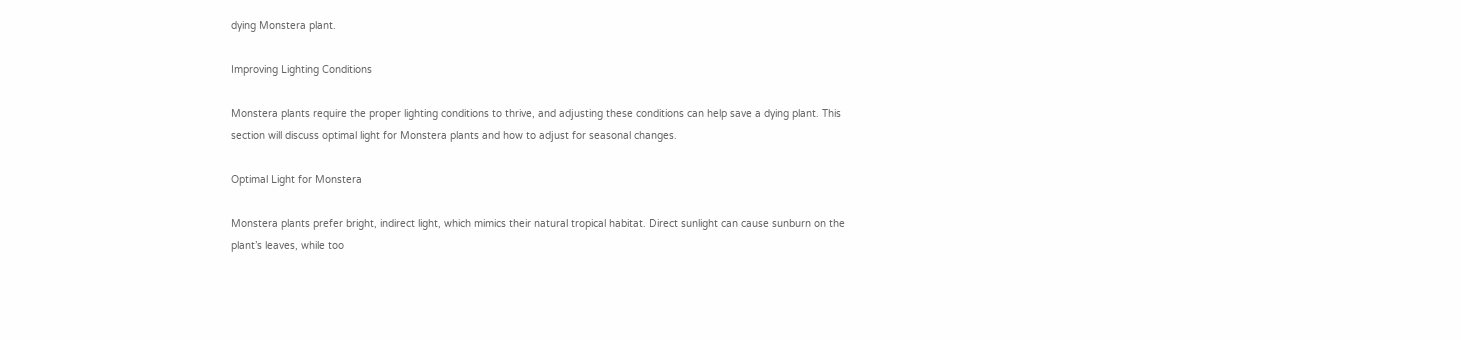dying Monstera plant.

Improving Lighting Conditions

Monstera plants require the proper lighting conditions to thrive, and adjusting these conditions can help save a dying plant. This section will discuss optimal light for Monstera plants and how to adjust for seasonal changes.

Optimal Light for Monstera

Monstera plants prefer bright, indirect light, which mimics their natural tropical habitat. Direct sunlight can cause sunburn on the plant’s leaves, while too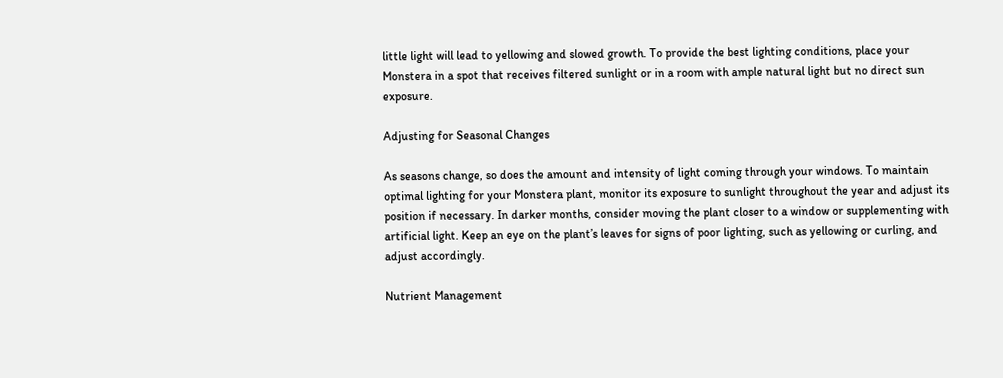little light will lead to yellowing and slowed growth. To provide the best lighting conditions, place your Monstera in a spot that receives filtered sunlight or in a room with ample natural light but no direct sun exposure.

Adjusting for Seasonal Changes

As seasons change, so does the amount and intensity of light coming through your windows. To maintain optimal lighting for your Monstera plant, monitor its exposure to sunlight throughout the year and adjust its position if necessary. In darker months, consider moving the plant closer to a window or supplementing with artificial light. Keep an eye on the plant’s leaves for signs of poor lighting, such as yellowing or curling, and adjust accordingly.

Nutrient Management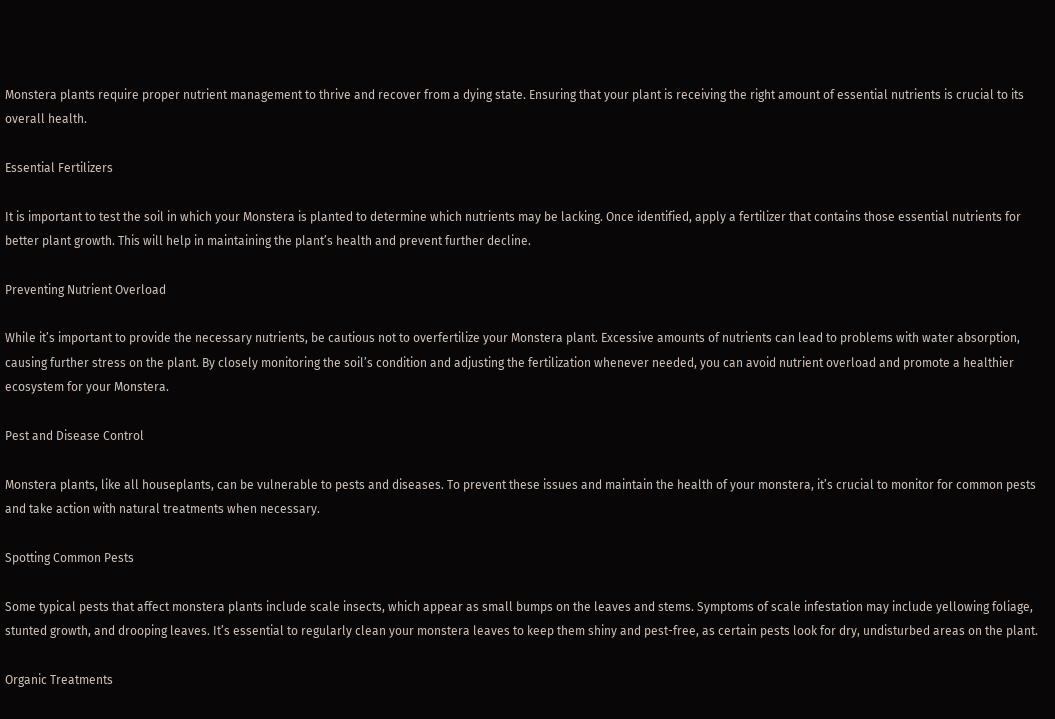Monstera plants require proper nutrient management to thrive and recover from a dying state. Ensuring that your plant is receiving the right amount of essential nutrients is crucial to its overall health.

Essential Fertilizers

It is important to test the soil in which your Monstera is planted to determine which nutrients may be lacking. Once identified, apply a fertilizer that contains those essential nutrients for better plant growth. This will help in maintaining the plant’s health and prevent further decline.

Preventing Nutrient Overload

While it’s important to provide the necessary nutrients, be cautious not to overfertilize your Monstera plant. Excessive amounts of nutrients can lead to problems with water absorption, causing further stress on the plant. By closely monitoring the soil’s condition and adjusting the fertilization whenever needed, you can avoid nutrient overload and promote a healthier ecosystem for your Monstera.

Pest and Disease Control

Monstera plants, like all houseplants, can be vulnerable to pests and diseases. To prevent these issues and maintain the health of your monstera, it’s crucial to monitor for common pests and take action with natural treatments when necessary.

Spotting Common Pests

Some typical pests that affect monstera plants include scale insects, which appear as small bumps on the leaves and stems. Symptoms of scale infestation may include yellowing foliage, stunted growth, and drooping leaves. It’s essential to regularly clean your monstera leaves to keep them shiny and pest-free, as certain pests look for dry, undisturbed areas on the plant.

Organic Treatments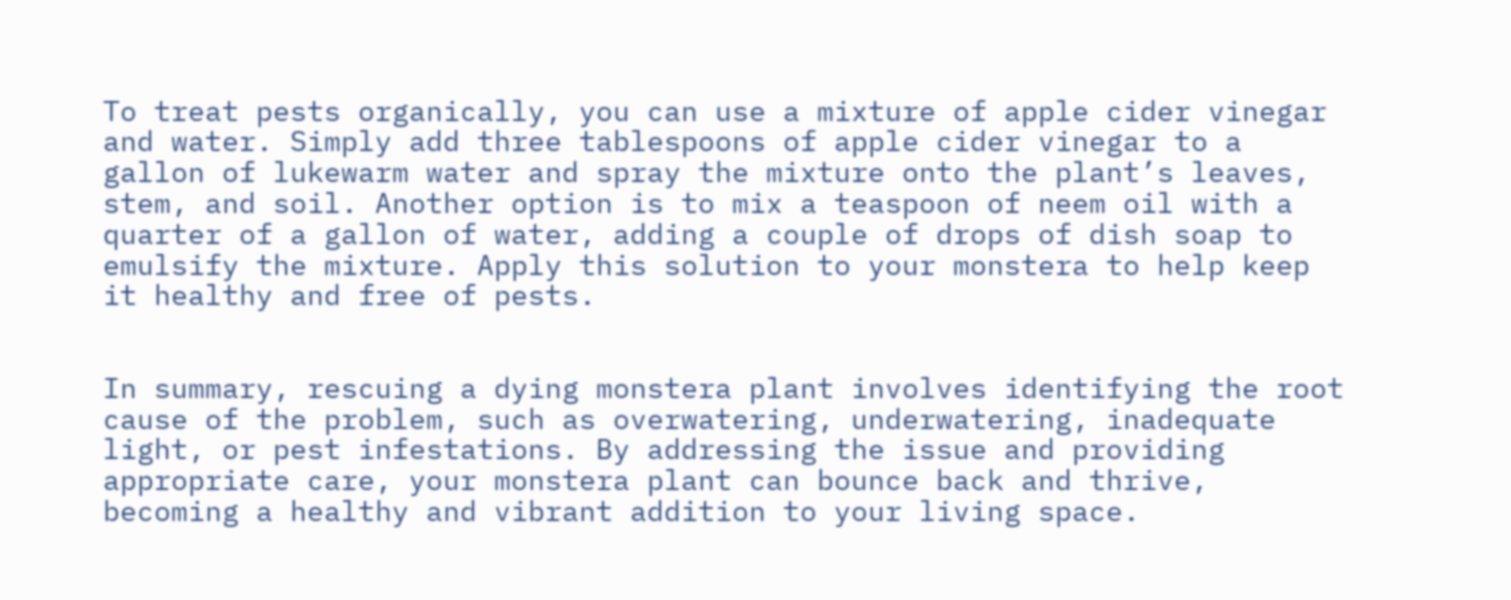To treat pests organically, you can use a mixture of apple cider vinegar and water. Simply add three tablespoons of apple cider vinegar to a gallon of lukewarm water and spray the mixture onto the plant’s leaves, stem, and soil. Another option is to mix a teaspoon of neem oil with a quarter of a gallon of water, adding a couple of drops of dish soap to emulsify the mixture. Apply this solution to your monstera to help keep it healthy and free of pests.


In summary, rescuing a dying monstera plant involves identifying the root cause of the problem, such as overwatering, underwatering, inadequate light, or pest infestations. By addressing the issue and providing appropriate care, your monstera plant can bounce back and thrive, becoming a healthy and vibrant addition to your living space.